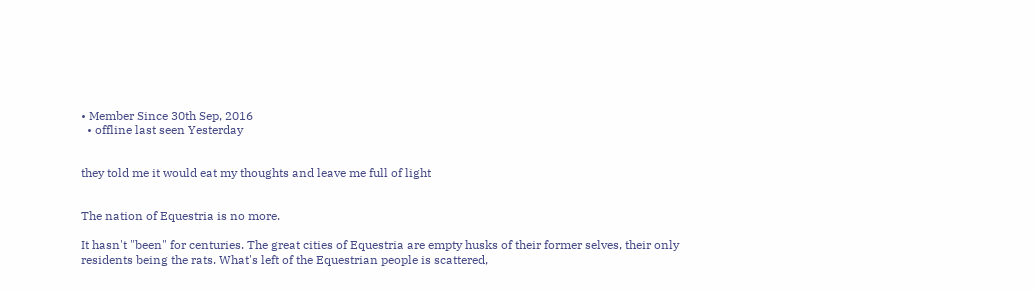• Member Since 30th Sep, 2016
  • offline last seen Yesterday


they told me it would eat my thoughts and leave me full of light


The nation of Equestria is no more.

It hasn't "been" for centuries. The great cities of Equestria are empty husks of their former selves, their only residents being the rats. What's left of the Equestrian people is scattered,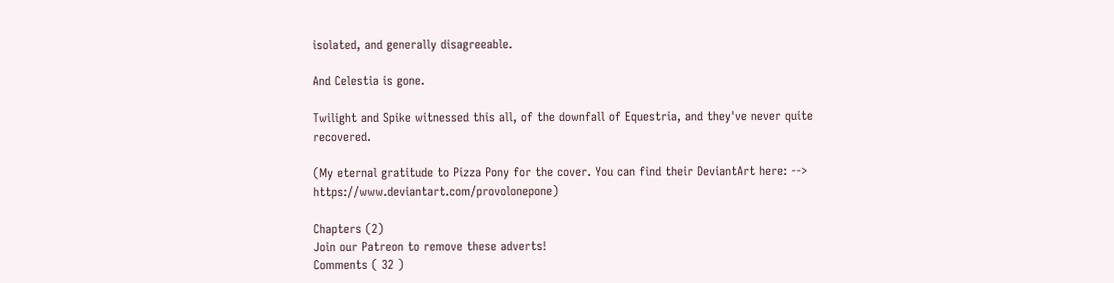isolated, and generally disagreeable.

And Celestia is gone.

Twilight and Spike witnessed this all, of the downfall of Equestria, and they've never quite recovered.

(My eternal gratitude to Pizza Pony for the cover. You can find their DeviantArt here: --> https://www.deviantart.com/provolonepone)

Chapters (2)
Join our Patreon to remove these adverts!
Comments ( 32 )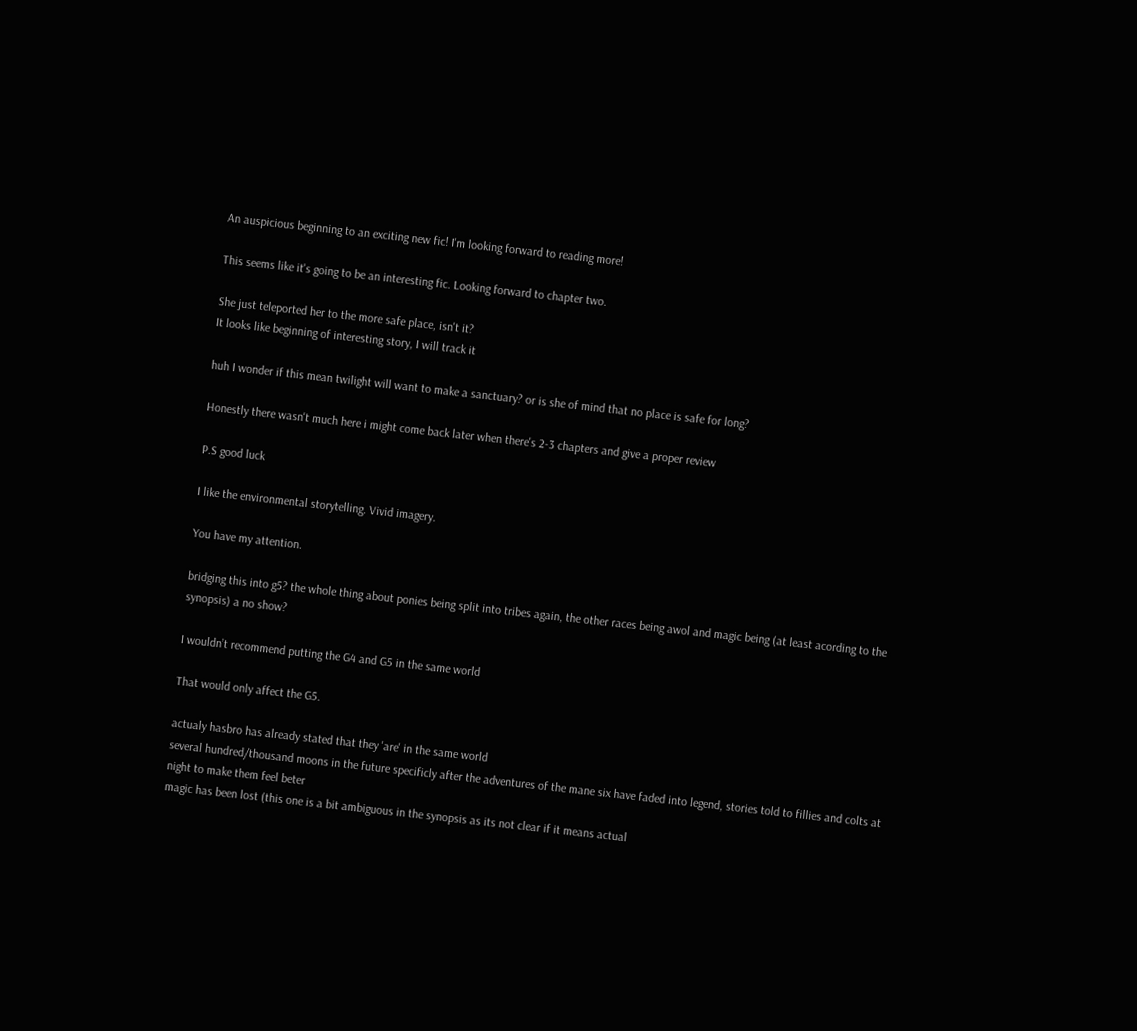An auspicious beginning to an exciting new fic! I'm looking forward to reading more!

This seems like it's going to be an interesting fic. Looking forward to chapter two.

She just teleported her to the more safe place, isn't it?
It looks like beginning of interesting story, I will track it

huh I wonder if this mean twilight will want to make a sanctuary? or is she of mind that no place is safe for long?

Honestly there wasn't much here i might come back later when there's 2-3 chapters and give a proper review

P.S good luck

I like the environmental storytelling. Vivid imagery.

You have my attention.

bridging this into g5? the whole thing about ponies being split into tribes again, the other races being awol and magic being (at least acording to the synopsis) a no show?

I wouldn’t recommend putting the G4 and G5 in the same world

That would only affect the G5.

actualy hasbro has already stated that they 'are' in the same world
several hundred/thousand moons in the future specificly after the adventures of the mane six have faded into legend, stories told to fillies and colts at night to make them feel beter
magic has been lost (this one is a bit ambiguous in the synopsis as its not clear if it means actual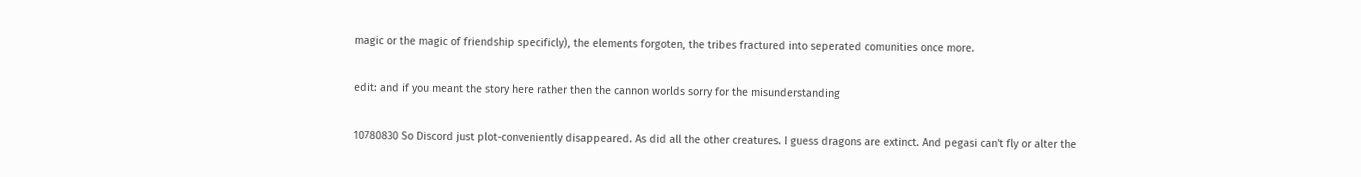magic or the magic of friendship specificly), the elements forgoten, the tribes fractured into seperated comunities once more.

edit: and if you meant the story here rather then the cannon worlds sorry for the misunderstanding

10780830 So Discord just plot-conveniently disappeared. As did all the other creatures. I guess dragons are extinct. And pegasi can't fly or alter the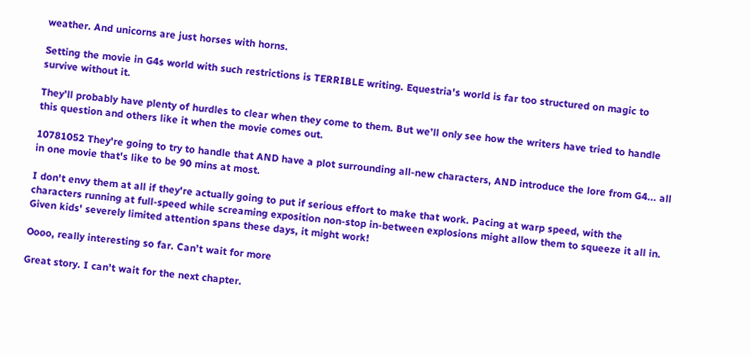weather. And unicorns are just horses with horns.

Setting the movie in G4s world with such restrictions is TERRIBLE writing. Equestria's world is far too structured on magic to survive without it.

They’ll probably have plenty of hurdles to clear when they come to them. But we’ll only see how the writers have tried to handle this question and others like it when the movie comes out.

10781052 They're going to try to handle that AND have a plot surrounding all-new characters, AND introduce the lore from G4... all in one movie that's like to be 90 mins at most.

I don't envy them at all if they're actually going to put if serious effort to make that work. Pacing at warp speed, with the characters running at full-speed while screaming exposition non-stop in-between explosions might allow them to squeeze it all in. Given kids' severely limited attention spans these days, it might work!

Oooo, really interesting so far. Can’t wait for more

Great story. I can’t wait for the next chapter.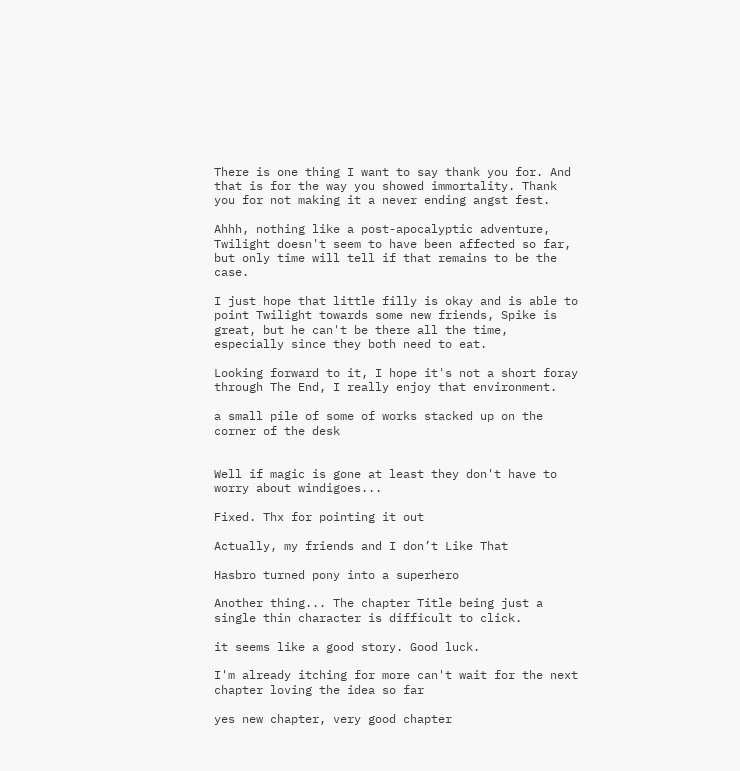There is one thing I want to say thank you for. And that is for the way you showed immortality. Thank you for not making it a never ending angst fest.

Ahhh, nothing like a post-apocalyptic adventure, Twilight doesn't seem to have been affected so far, but only time will tell if that remains to be the case.

I just hope that little filly is okay and is able to point Twilight towards some new friends, Spike is great, but he can't be there all the time, especially since they both need to eat.

Looking forward to it, I hope it's not a short foray through The End, I really enjoy that environment.

a small pile of some of works stacked up on the corner of the desk


Well if magic is gone at least they don't have to worry about windigoes...

Fixed. Thx for pointing it out

Actually, my friends and I don’t Like That

Hasbro turned pony into a superhero

Another thing... The chapter Title being just a single thin character is difficult to click.

it seems like a good story. Good luck.

I'm already itching for more can't wait for the next chapter loving the idea so far

yes new chapter, very good chapter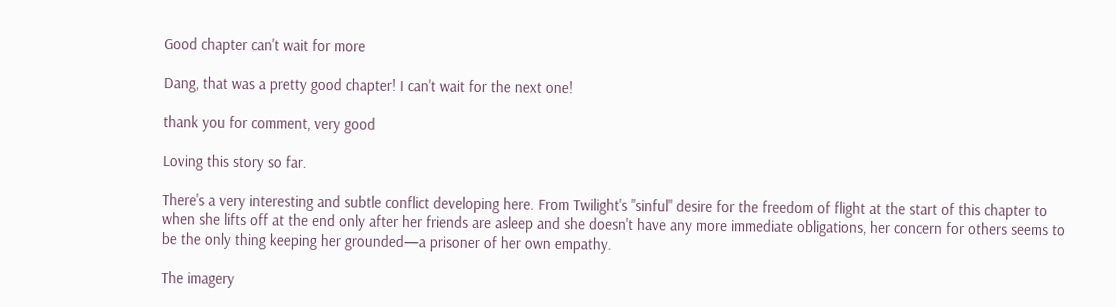Good chapter can't wait for more

Dang, that was a pretty good chapter! I can't wait for the next one!

thank you for comment, very good

Loving this story so far.

There's a very interesting and subtle conflict developing here. From Twilight's "sinful" desire for the freedom of flight at the start of this chapter to when she lifts off at the end only after her friends are asleep and she doesn't have any more immediate obligations, her concern for others seems to be the only thing keeping her grounded—a prisoner of her own empathy.

The imagery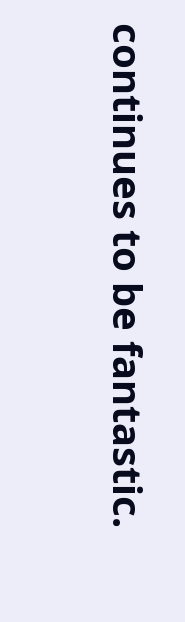continues to be fantastic.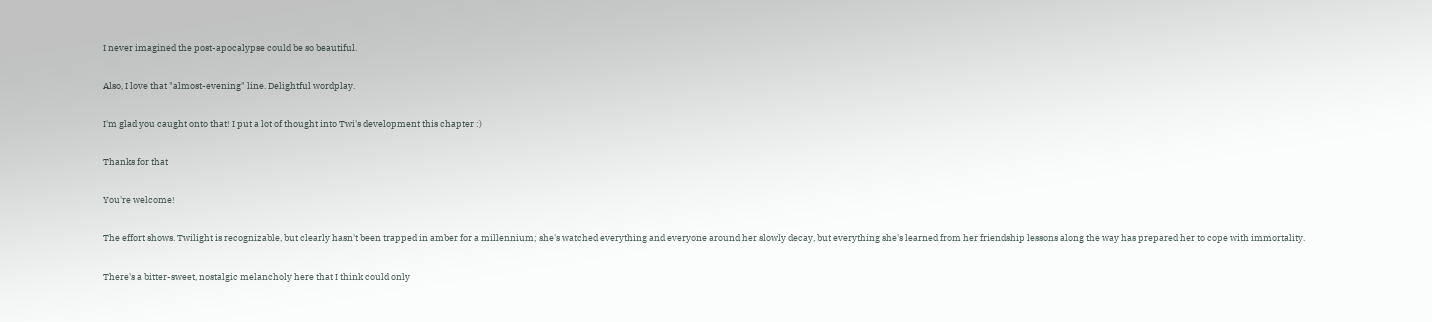I never imagined the post-apocalypse could be so beautiful.

Also, I love that "almost-evening" line. Delightful wordplay.

I'm glad you caught onto that! I put a lot of thought into Twi's development this chapter :)

Thanks for that

You're welcome!

The effort shows. Twilight is recognizable, but clearly hasn't been trapped in amber for a millennium; she's watched everything and everyone around her slowly decay, but everything she's learned from her friendship lessons along the way has prepared her to cope with immortality.

There's a bitter-sweet, nostalgic melancholy here that I think could only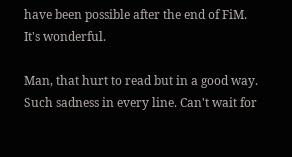have been possible after the end of FiM. It's wonderful.

Man, that hurt to read but in a good way. Such sadness in every line. Can't wait for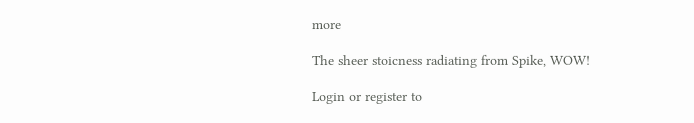more

The sheer stoicness radiating from Spike, WOW!

Login or register to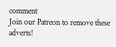comment
Join our Patreon to remove these adverts!